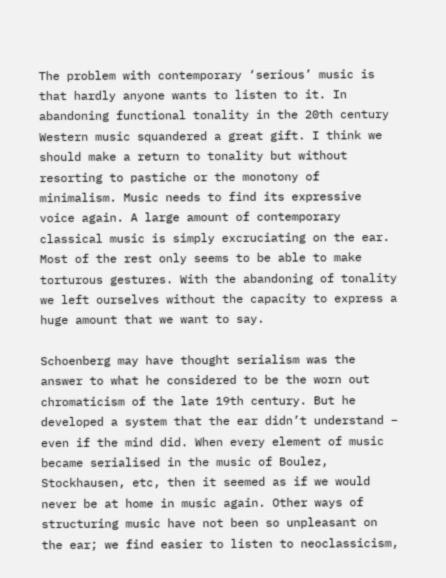The problem with contemporary ‘serious’ music is that hardly anyone wants to listen to it. In abandoning functional tonality in the 20th century Western music squandered a great gift. I think we should make a return to tonality but without resorting to pastiche or the monotony of minimalism. Music needs to find its expressive voice again. A large amount of contemporary classical music is simply excruciating on the ear. Most of the rest only seems to be able to make torturous gestures. With the abandoning of tonality we left ourselves without the capacity to express a huge amount that we want to say.

Schoenberg may have thought serialism was the answer to what he considered to be the worn out chromaticism of the late 19th century. But he developed a system that the ear didn’t understand – even if the mind did. When every element of music became serialised in the music of Boulez, Stockhausen, etc, then it seemed as if we would never be at home in music again. Other ways of structuring music have not been so unpleasant on the ear; we find easier to listen to neoclassicism,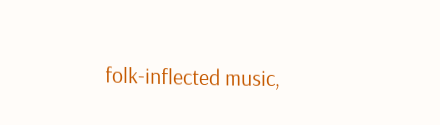folk-inflected music,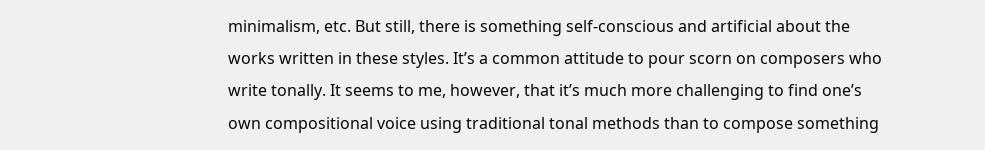minimalism, etc. But still, there is something self-conscious and artificial about the works written in these styles. It’s a common attitude to pour scorn on composers who write tonally. It seems to me, however, that it’s much more challenging to find one’s own compositional voice using traditional tonal methods than to compose something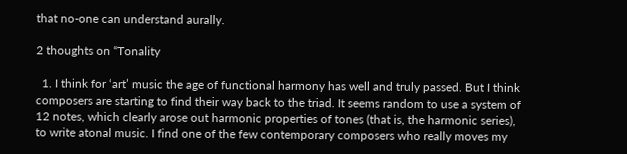that no-one can understand aurally.

2 thoughts on “Tonality

  1. I think for ‘art’ music the age of functional harmony has well and truly passed. But I think composers are starting to find their way back to the triad. It seems random to use a system of 12 notes, which clearly arose out harmonic properties of tones (that is, the harmonic series), to write atonal music. I find one of the few contemporary composers who really moves my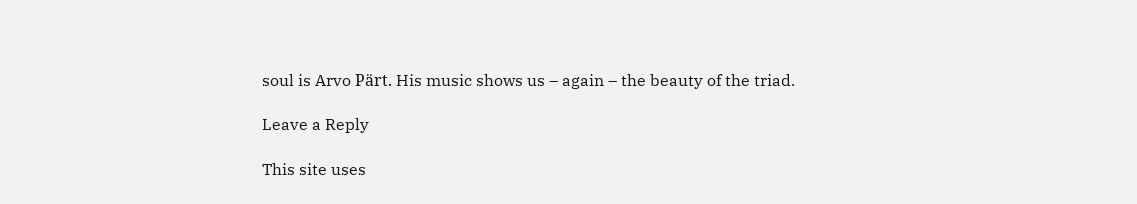soul is Arvo Pärt. His music shows us – again – the beauty of the triad.

Leave a Reply

This site uses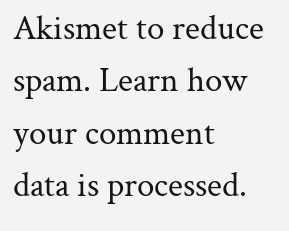Akismet to reduce spam. Learn how your comment data is processed.